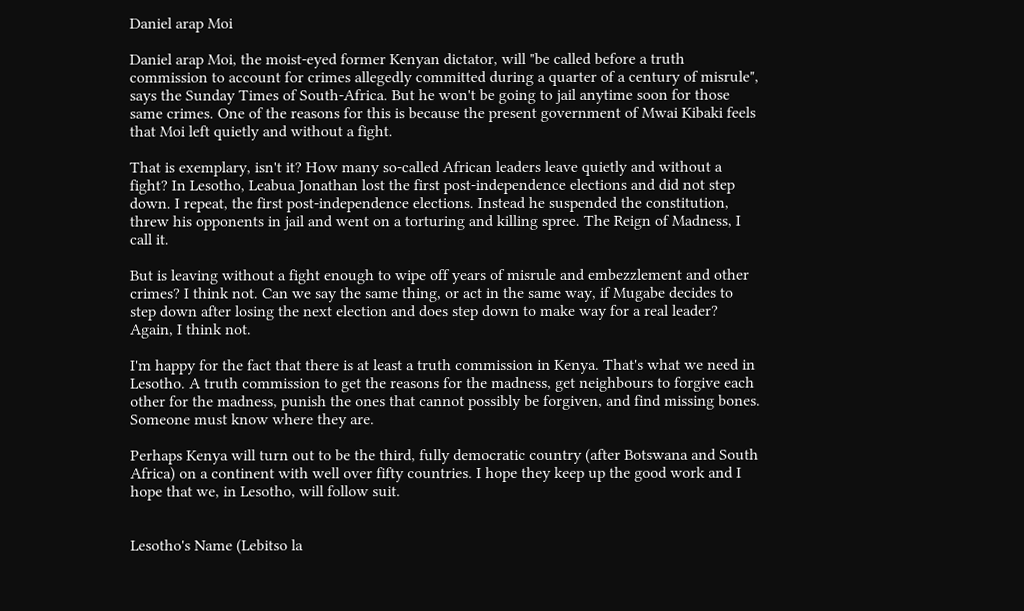Daniel arap Moi

Daniel arap Moi, the moist-eyed former Kenyan dictator, will "be called before a truth commission to account for crimes allegedly committed during a quarter of a century of misrule", says the Sunday Times of South-Africa. But he won't be going to jail anytime soon for those same crimes. One of the reasons for this is because the present government of Mwai Kibaki feels that Moi left quietly and without a fight.

That is exemplary, isn't it? How many so-called African leaders leave quietly and without a fight? In Lesotho, Leabua Jonathan lost the first post-independence elections and did not step down. I repeat, the first post-independence elections. Instead he suspended the constitution, threw his opponents in jail and went on a torturing and killing spree. The Reign of Madness, I call it.

But is leaving without a fight enough to wipe off years of misrule and embezzlement and other crimes? I think not. Can we say the same thing, or act in the same way, if Mugabe decides to step down after losing the next election and does step down to make way for a real leader? Again, I think not.

I'm happy for the fact that there is at least a truth commission in Kenya. That's what we need in Lesotho. A truth commission to get the reasons for the madness, get neighbours to forgive each other for the madness, punish the ones that cannot possibly be forgiven, and find missing bones. Someone must know where they are.

Perhaps Kenya will turn out to be the third, fully democratic country (after Botswana and South Africa) on a continent with well over fifty countries. I hope they keep up the good work and I hope that we, in Lesotho, will follow suit.


Lesotho's Name (Lebitso la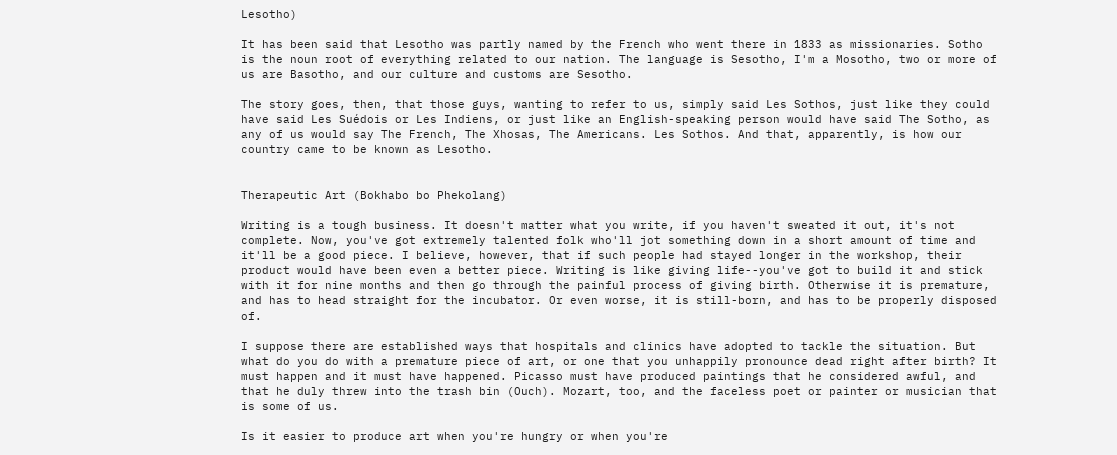Lesotho)

It has been said that Lesotho was partly named by the French who went there in 1833 as missionaries. Sotho is the noun root of everything related to our nation. The language is Sesotho, I'm a Mosotho, two or more of us are Basotho, and our culture and customs are Sesotho.

The story goes, then, that those guys, wanting to refer to us, simply said Les Sothos, just like they could have said Les Suédois or Les Indiens, or just like an English-speaking person would have said The Sotho, as any of us would say The French, The Xhosas, The Americans. Les Sothos. And that, apparently, is how our country came to be known as Lesotho.


Therapeutic Art (Bokhabo bo Phekolang)

Writing is a tough business. It doesn't matter what you write, if you haven't sweated it out, it's not complete. Now, you've got extremely talented folk who'll jot something down in a short amount of time and it'll be a good piece. I believe, however, that if such people had stayed longer in the workshop, their product would have been even a better piece. Writing is like giving life--you've got to build it and stick with it for nine months and then go through the painful process of giving birth. Otherwise it is premature, and has to head straight for the incubator. Or even worse, it is still-born, and has to be properly disposed of.

I suppose there are established ways that hospitals and clinics have adopted to tackle the situation. But what do you do with a premature piece of art, or one that you unhappily pronounce dead right after birth? It must happen and it must have happened. Picasso must have produced paintings that he considered awful, and that he duly threw into the trash bin (Ouch). Mozart, too, and the faceless poet or painter or musician that is some of us.

Is it easier to produce art when you're hungry or when you're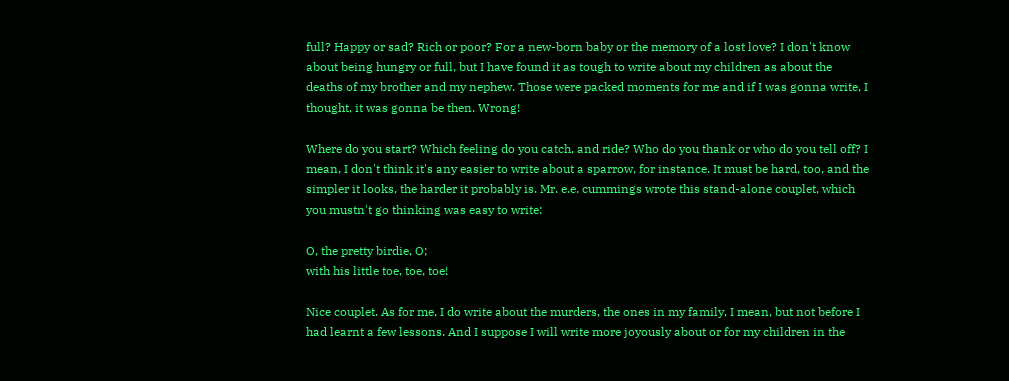full? Happy or sad? Rich or poor? For a new-born baby or the memory of a lost love? I don't know about being hungry or full, but I have found it as tough to write about my children as about the deaths of my brother and my nephew. Those were packed moments for me and if I was gonna write, I thought, it was gonna be then. Wrong!

Where do you start? Which feeling do you catch, and ride? Who do you thank or who do you tell off? I mean, I don't think it's any easier to write about a sparrow, for instance. It must be hard, too, and the simpler it looks, the harder it probably is. Mr. e.e. cummings wrote this stand-alone couplet, which you mustn't go thinking was easy to write:

O, the pretty birdie, O;
with his little toe, toe, toe!

Nice couplet. As for me, I do write about the murders, the ones in my family, I mean, but not before I had learnt a few lessons. And I suppose I will write more joyously about or for my children in the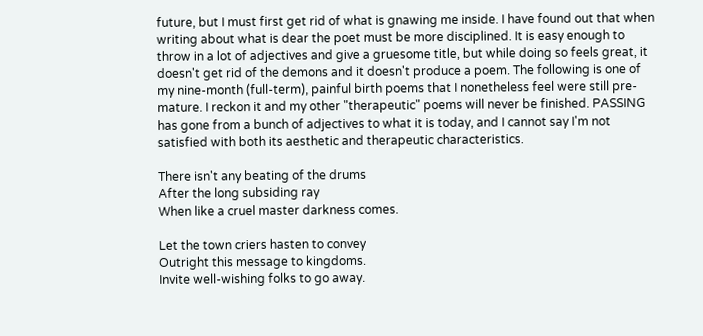future, but I must first get rid of what is gnawing me inside. I have found out that when writing about what is dear the poet must be more disciplined. It is easy enough to throw in a lot of adjectives and give a gruesome title, but while doing so feels great, it doesn't get rid of the demons and it doesn't produce a poem. The following is one of my nine-month (full-term), painful birth poems that I nonetheless feel were still pre-mature. I reckon it and my other "therapeutic" poems will never be finished. PASSING has gone from a bunch of adjectives to what it is today, and I cannot say I'm not satisfied with both its aesthetic and therapeutic characteristics.

There isn't any beating of the drums
After the long subsiding ray
When like a cruel master darkness comes.

Let the town criers hasten to convey
Outright this message to kingdoms.
Invite well-wishing folks to go away.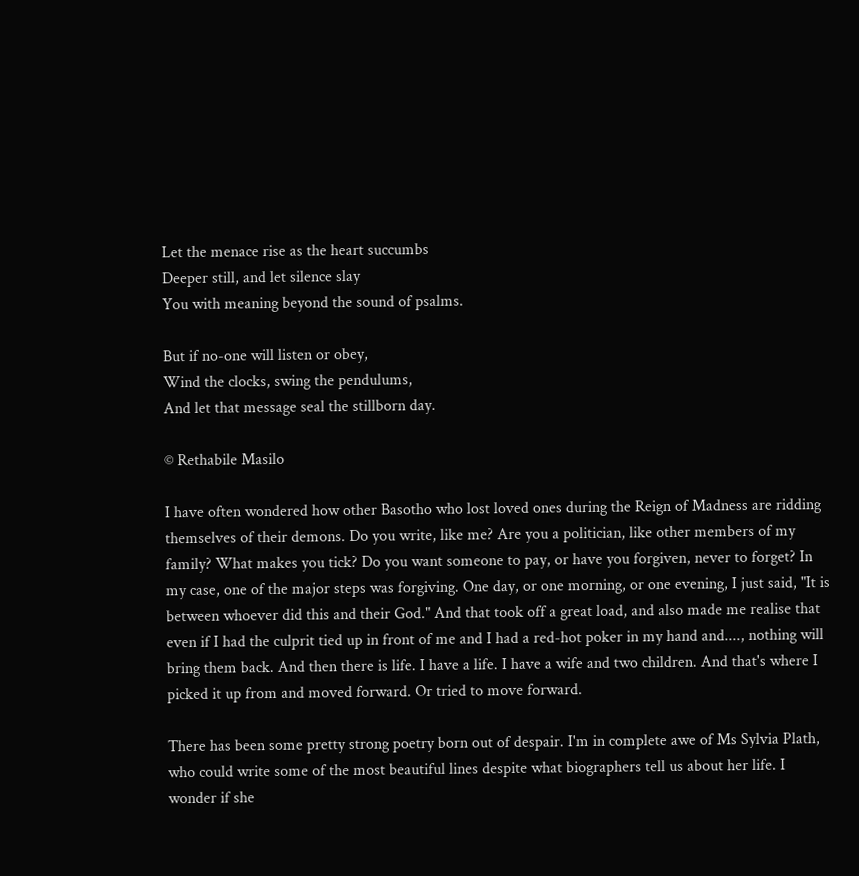Let the menace rise as the heart succumbs
Deeper still, and let silence slay
You with meaning beyond the sound of psalms.

But if no-one will listen or obey,
Wind the clocks, swing the pendulums,
And let that message seal the stillborn day.

© Rethabile Masilo

I have often wondered how other Basotho who lost loved ones during the Reign of Madness are ridding themselves of their demons. Do you write, like me? Are you a politician, like other members of my family? What makes you tick? Do you want someone to pay, or have you forgiven, never to forget? In my case, one of the major steps was forgiving. One day, or one morning, or one evening, I just said, "It is between whoever did this and their God." And that took off a great load, and also made me realise that even if I had the culprit tied up in front of me and I had a red-hot poker in my hand and...., nothing will bring them back. And then there is life. I have a life. I have a wife and two children. And that's where I picked it up from and moved forward. Or tried to move forward.

There has been some pretty strong poetry born out of despair. I'm in complete awe of Ms Sylvia Plath, who could write some of the most beautiful lines despite what biographers tell us about her life. I wonder if she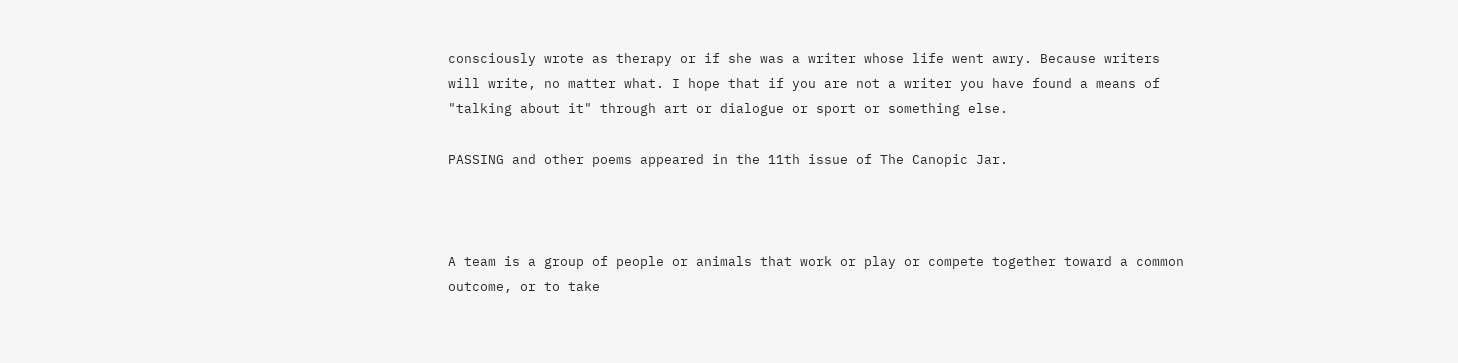consciously wrote as therapy or if she was a writer whose life went awry. Because writers will write, no matter what. I hope that if you are not a writer you have found a means of "talking about it" through art or dialogue or sport or something else.

PASSING and other poems appeared in the 11th issue of The Canopic Jar.



A team is a group of people or animals that work or play or compete together toward a common outcome, or to take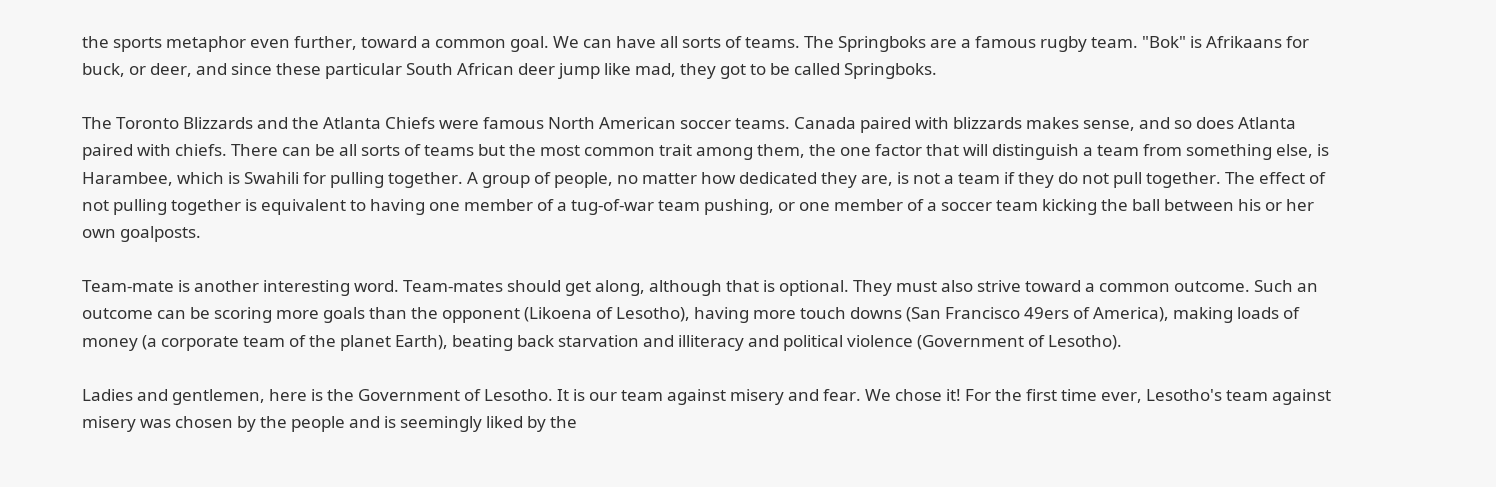the sports metaphor even further, toward a common goal. We can have all sorts of teams. The Springboks are a famous rugby team. "Bok" is Afrikaans for buck, or deer, and since these particular South African deer jump like mad, they got to be called Springboks.

The Toronto Blizzards and the Atlanta Chiefs were famous North American soccer teams. Canada paired with blizzards makes sense, and so does Atlanta paired with chiefs. There can be all sorts of teams but the most common trait among them, the one factor that will distinguish a team from something else, is Harambee, which is Swahili for pulling together. A group of people, no matter how dedicated they are, is not a team if they do not pull together. The effect of not pulling together is equivalent to having one member of a tug-of-war team pushing, or one member of a soccer team kicking the ball between his or her own goalposts.

Team-mate is another interesting word. Team-mates should get along, although that is optional. They must also strive toward a common outcome. Such an outcome can be scoring more goals than the opponent (Likoena of Lesotho), having more touch downs (San Francisco 49ers of America), making loads of money (a corporate team of the planet Earth), beating back starvation and illiteracy and political violence (Government of Lesotho).

Ladies and gentlemen, here is the Government of Lesotho. It is our team against misery and fear. We chose it! For the first time ever, Lesotho's team against misery was chosen by the people and is seemingly liked by the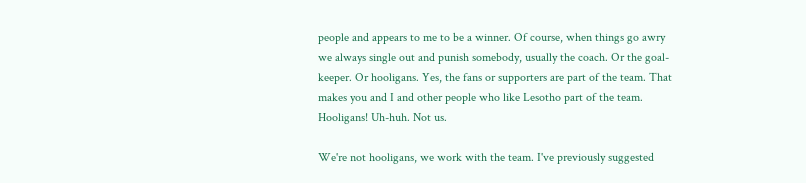people and appears to me to be a winner. Of course, when things go awry we always single out and punish somebody, usually the coach. Or the goal-keeper. Or hooligans. Yes, the fans or supporters are part of the team. That makes you and I and other people who like Lesotho part of the team. Hooligans! Uh-huh. Not us.

We're not hooligans, we work with the team. I've previously suggested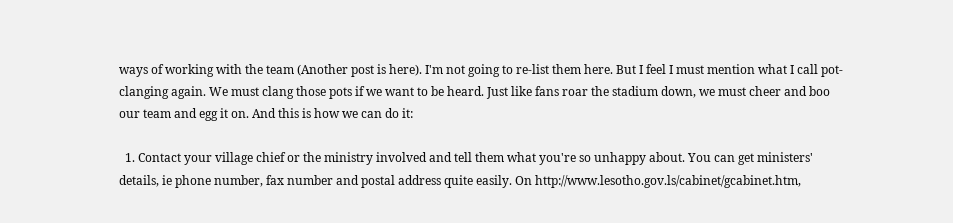ways of working with the team (Another post is here). I'm not going to re-list them here. But I feel I must mention what I call pot-clanging again. We must clang those pots if we want to be heard. Just like fans roar the stadium down, we must cheer and boo our team and egg it on. And this is how we can do it:

  1. Contact your village chief or the ministry involved and tell them what you're so unhappy about. You can get ministers' details, ie phone number, fax number and postal address quite easily. On http://www.lesotho.gov.ls/cabinet/gcabinet.htm,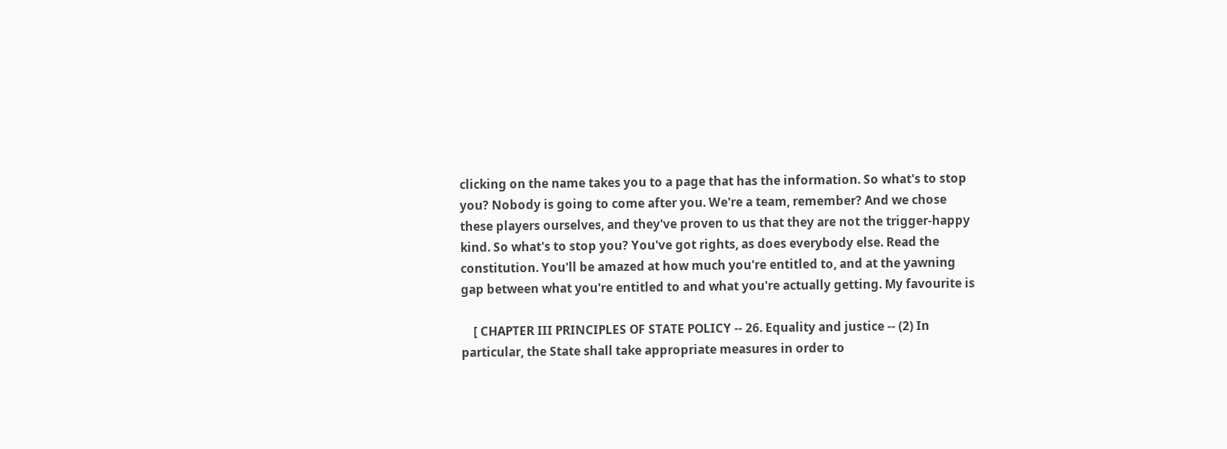clicking on the name takes you to a page that has the information. So what's to stop you? Nobody is going to come after you. We're a team, remember? And we chose these players ourselves, and they've proven to us that they are not the trigger-happy kind. So what's to stop you? You've got rights, as does everybody else. Read the constitution. You'll be amazed at how much you're entitled to, and at the yawning gap between what you're entitled to and what you're actually getting. My favourite is

    [ CHAPTER III PRINCIPLES OF STATE POLICY -- 26. Equality and justice -- (2) In particular, the State shall take appropriate measures in order to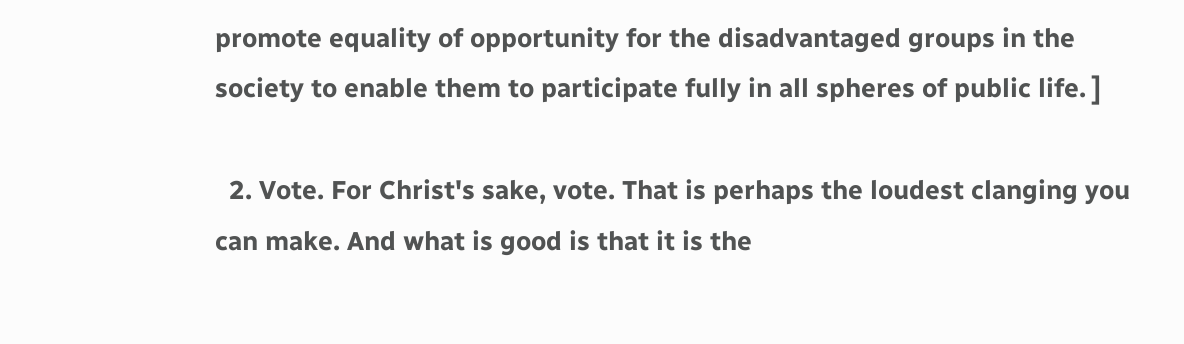promote equality of opportunity for the disadvantaged groups in the society to enable them to participate fully in all spheres of public life. ]

  2. Vote. For Christ's sake, vote. That is perhaps the loudest clanging you can make. And what is good is that it is the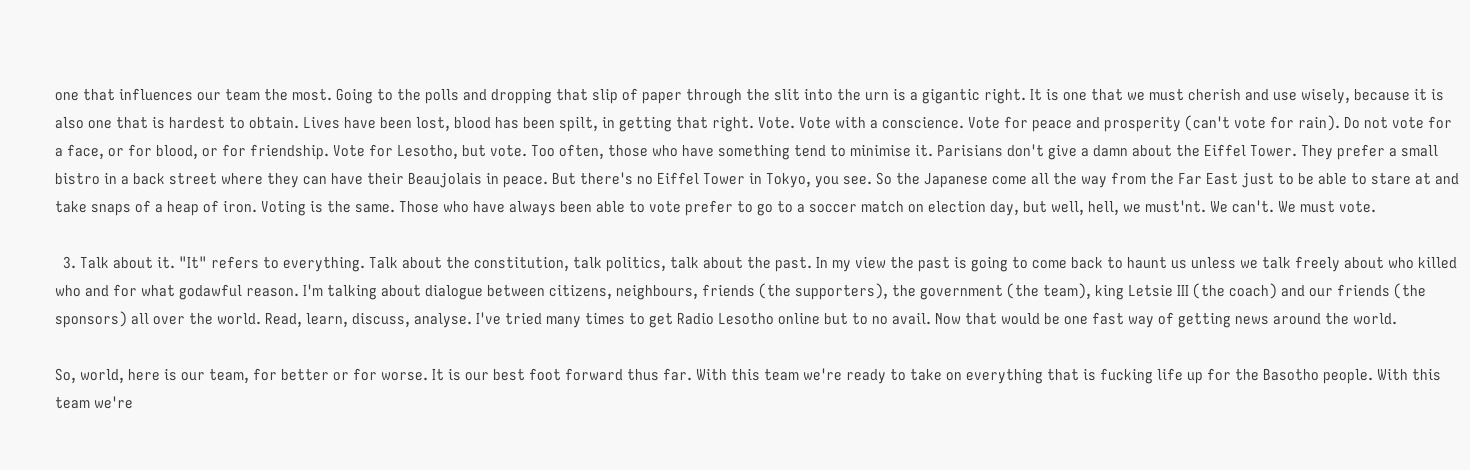one that influences our team the most. Going to the polls and dropping that slip of paper through the slit into the urn is a gigantic right. It is one that we must cherish and use wisely, because it is also one that is hardest to obtain. Lives have been lost, blood has been spilt, in getting that right. Vote. Vote with a conscience. Vote for peace and prosperity (can't vote for rain). Do not vote for a face, or for blood, or for friendship. Vote for Lesotho, but vote. Too often, those who have something tend to minimise it. Parisians don't give a damn about the Eiffel Tower. They prefer a small bistro in a back street where they can have their Beaujolais in peace. But there's no Eiffel Tower in Tokyo, you see. So the Japanese come all the way from the Far East just to be able to stare at and take snaps of a heap of iron. Voting is the same. Those who have always been able to vote prefer to go to a soccer match on election day, but well, hell, we must'nt. We can't. We must vote.

  3. Talk about it. "It" refers to everything. Talk about the constitution, talk politics, talk about the past. In my view the past is going to come back to haunt us unless we talk freely about who killed who and for what godawful reason. I'm talking about dialogue between citizens, neighbours, friends (the supporters), the government (the team), king Letsie III (the coach) and our friends (the sponsors) all over the world. Read, learn, discuss, analyse. I've tried many times to get Radio Lesotho online but to no avail. Now that would be one fast way of getting news around the world.

So, world, here is our team, for better or for worse. It is our best foot forward thus far. With this team we're ready to take on everything that is fucking life up for the Basotho people. With this team we're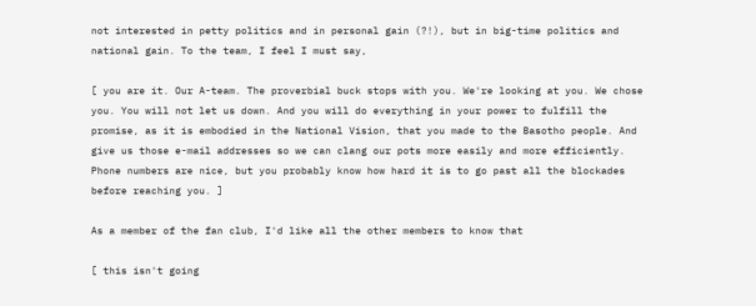not interested in petty politics and in personal gain (?!), but in big-time politics and national gain. To the team, I feel I must say,

[ you are it. Our A-team. The proverbial buck stops with you. We're looking at you. We chose you. You will not let us down. And you will do everything in your power to fulfill the promise, as it is embodied in the National Vision, that you made to the Basotho people. And give us those e-mail addresses so we can clang our pots more easily and more efficiently. Phone numbers are nice, but you probably know how hard it is to go past all the blockades before reaching you. ]

As a member of the fan club, I'd like all the other members to know that

[ this isn't going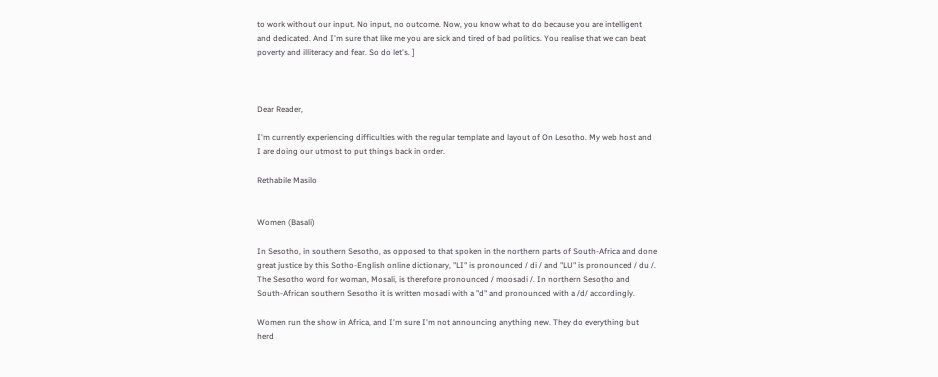to work without our input. No input, no outcome. Now, you know what to do because you are intelligent and dedicated. And I'm sure that like me you are sick and tired of bad politics. You realise that we can beat poverty and illiteracy and fear. So do let's. ]



Dear Reader,

I'm currently experiencing difficulties with the regular template and layout of On Lesotho. My web host and I are doing our utmost to put things back in order.

Rethabile Masilo


Women (Basali)

In Sesotho, in southern Sesotho, as opposed to that spoken in the northern parts of South-Africa and done great justice by this Sotho-English online dictionary, "LI" is pronounced / di / and "LU" is pronounced / du /. The Sesotho word for woman, Mosali, is therefore pronounced / moosadi /. In northern Sesotho and South-African southern Sesotho it is written mosadi with a "d" and pronounced with a /d/ accordingly.

Women run the show in Africa, and I'm sure I'm not announcing anything new. They do everything but herd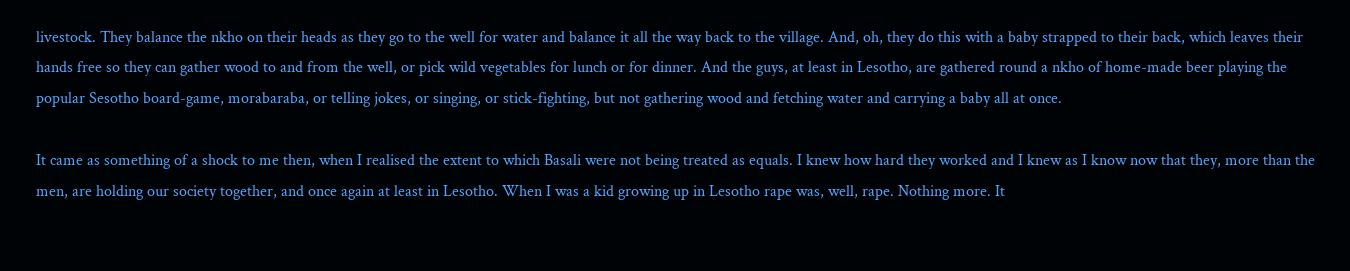livestock. They balance the nkho on their heads as they go to the well for water and balance it all the way back to the village. And, oh, they do this with a baby strapped to their back, which leaves their hands free so they can gather wood to and from the well, or pick wild vegetables for lunch or for dinner. And the guys, at least in Lesotho, are gathered round a nkho of home-made beer playing the popular Sesotho board-game, morabaraba, or telling jokes, or singing, or stick-fighting, but not gathering wood and fetching water and carrying a baby all at once.

It came as something of a shock to me then, when I realised the extent to which Basali were not being treated as equals. I knew how hard they worked and I knew as I know now that they, more than the men, are holding our society together, and once again at least in Lesotho. When I was a kid growing up in Lesotho rape was, well, rape. Nothing more. It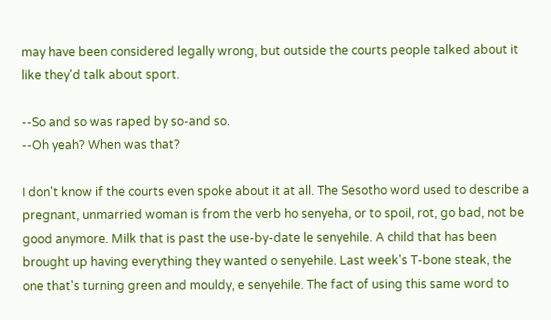may have been considered legally wrong, but outside the courts people talked about it like they'd talk about sport.

--So and so was raped by so-and so.
--Oh yeah? When was that?

I don't know if the courts even spoke about it at all. The Sesotho word used to describe a pregnant, unmarried woman is from the verb ho senyeha, or to spoil, rot, go bad, not be good anymore. Milk that is past the use-by-date le senyehile. A child that has been brought up having everything they wanted o senyehile. Last week's T-bone steak, the one that's turning green and mouldy, e senyehile. The fact of using this same word to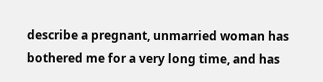describe a pregnant, unmarried woman has bothered me for a very long time, and has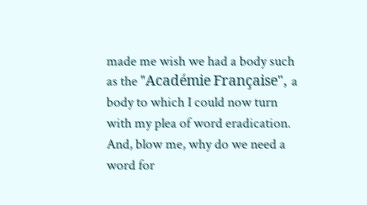made me wish we had a body such as the "Académie Française", a body to which I could now turn with my plea of word eradication. And, blow me, why do we need a word for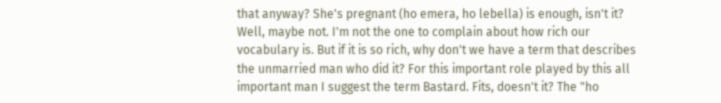that anyway? She's pregnant (ho emera, ho lebella) is enough, isn't it? Well, maybe not. I'm not the one to complain about how rich our vocabulary is. But if it is so rich, why don't we have a term that describes the unmarried man who did it? For this important role played by this all important man I suggest the term Bastard. Fits, doesn't it? The "ho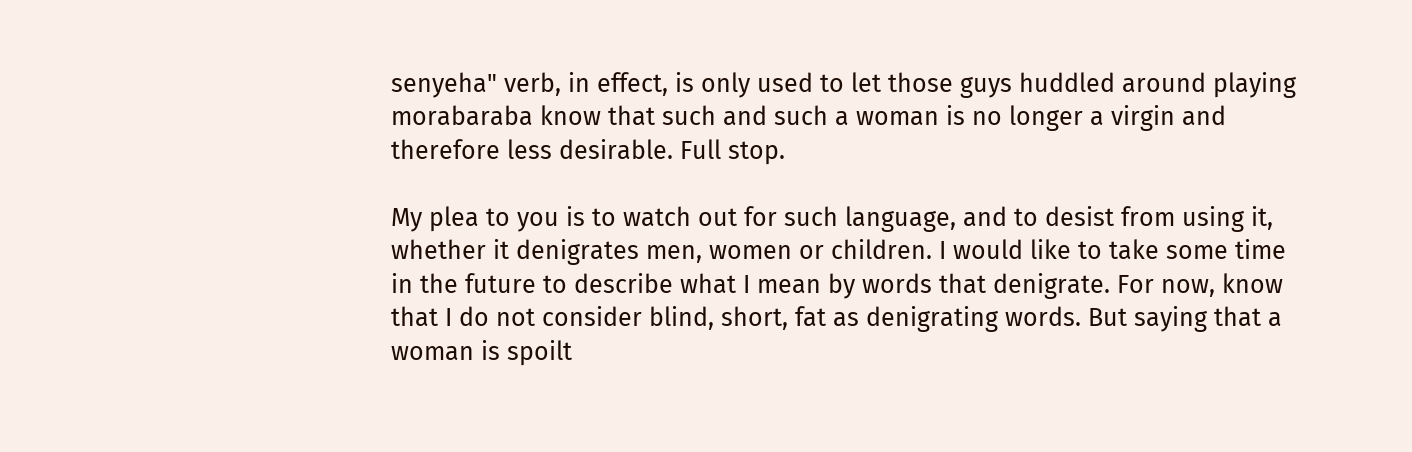senyeha" verb, in effect, is only used to let those guys huddled around playing morabaraba know that such and such a woman is no longer a virgin and therefore less desirable. Full stop.

My plea to you is to watch out for such language, and to desist from using it, whether it denigrates men, women or children. I would like to take some time in the future to describe what I mean by words that denigrate. For now, know that I do not consider blind, short, fat as denigrating words. But saying that a woman is spoilt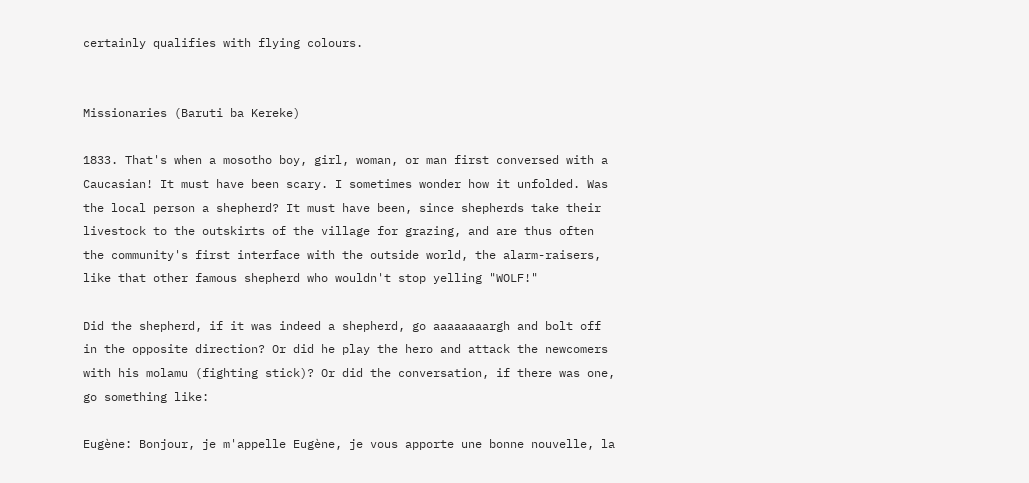certainly qualifies with flying colours.


Missionaries (Baruti ba Kereke)

1833. That's when a mosotho boy, girl, woman, or man first conversed with a Caucasian! It must have been scary. I sometimes wonder how it unfolded. Was the local person a shepherd? It must have been, since shepherds take their livestock to the outskirts of the village for grazing, and are thus often the community's first interface with the outside world, the alarm-raisers, like that other famous shepherd who wouldn't stop yelling "WOLF!"

Did the shepherd, if it was indeed a shepherd, go aaaaaaaargh and bolt off in the opposite direction? Or did he play the hero and attack the newcomers with his molamu (fighting stick)? Or did the conversation, if there was one, go something like:

Eugène: Bonjour, je m'appelle Eugène, je vous apporte une bonne nouvelle, la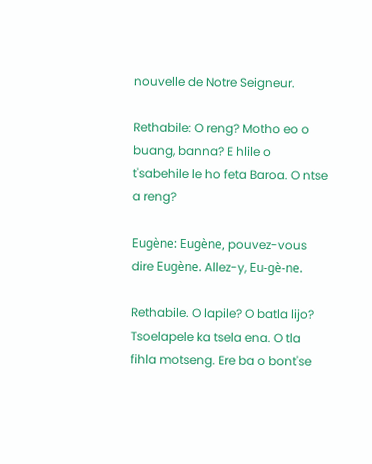nouvelle de Notre Seigneur.

Rethabile: O reng? Motho eo o buang, banna? E hlile o t'sabehile le ho feta Baroa. O ntse a reng?

Eugène: Eugène, pouvez-vous dire Eugène. Allez-y, Eu-gè-ne.

Rethabile. O lapile? O batla lijo? Tsoelapele ka tsela ena. O tla fihla motseng. Ere ba o bont'se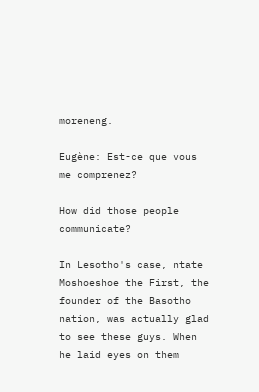moreneng.

Eugène: Est-ce que vous me comprenez?

How did those people communicate?

In Lesotho's case, ntate Moshoeshoe the First, the founder of the Basotho nation, was actually glad to see these guys. When he laid eyes on them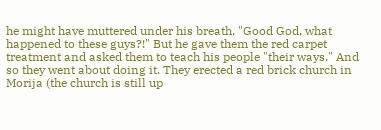he might have muttered under his breath, "Good God, what happened to these guys?!" But he gave them the red carpet treatment and asked them to teach his people "their ways." And so they went about doing it. They erected a red brick church in Morija (the church is still up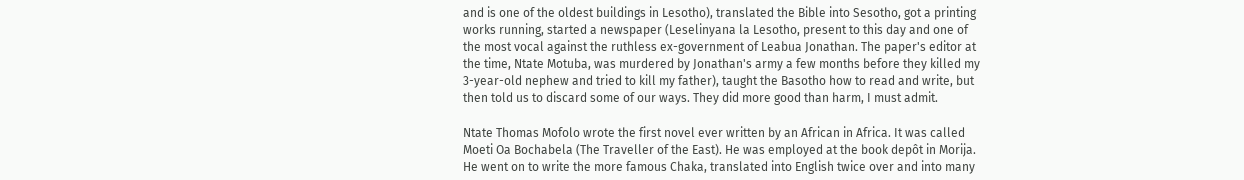and is one of the oldest buildings in Lesotho), translated the Bible into Sesotho, got a printing works running, started a newspaper (Leselinyana la Lesotho, present to this day and one of the most vocal against the ruthless ex-government of Leabua Jonathan. The paper's editor at the time, Ntate Motuba, was murdered by Jonathan's army a few months before they killed my 3-year-old nephew and tried to kill my father), taught the Basotho how to read and write, but then told us to discard some of our ways. They did more good than harm, I must admit.

Ntate Thomas Mofolo wrote the first novel ever written by an African in Africa. It was called Moeti Oa Bochabela (The Traveller of the East). He was employed at the book depôt in Morija. He went on to write the more famous Chaka, translated into English twice over and into many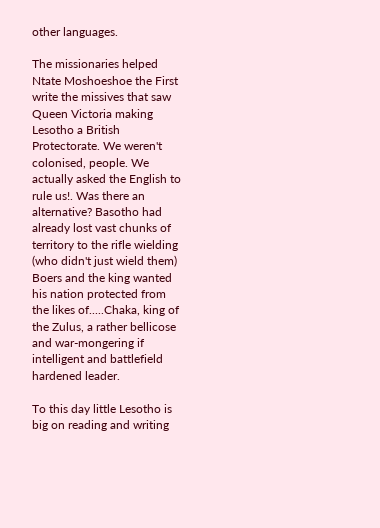other languages.

The missionaries helped Ntate Moshoeshoe the First write the missives that saw Queen Victoria making Lesotho a British Protectorate. We weren't colonised, people. We actually asked the English to rule us!. Was there an alternative? Basotho had already lost vast chunks of territory to the rifle wielding (who didn't just wield them) Boers and the king wanted his nation protected from the likes of.....Chaka, king of the Zulus, a rather bellicose and war-mongering if intelligent and battlefield hardened leader.

To this day little Lesotho is big on reading and writing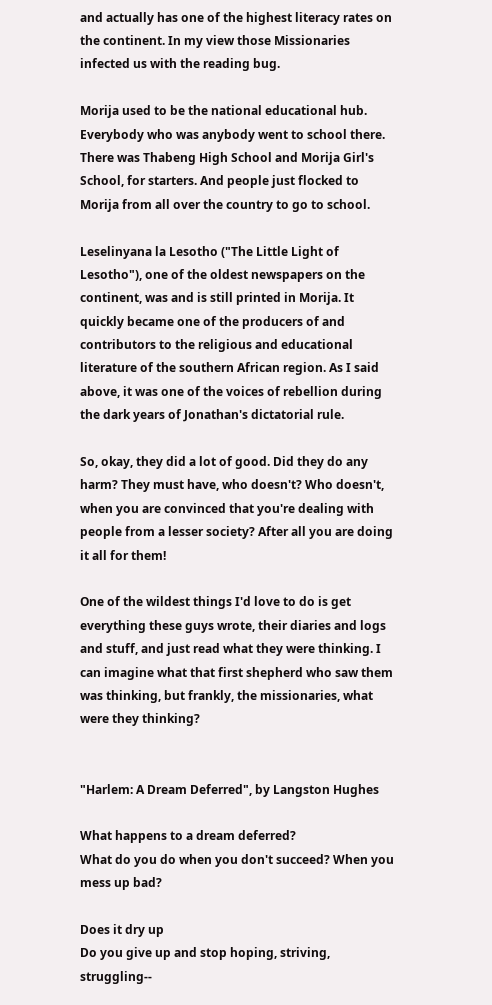and actually has one of the highest literacy rates on the continent. In my view those Missionaries infected us with the reading bug.

Morija used to be the national educational hub. Everybody who was anybody went to school there. There was Thabeng High School and Morija Girl's School, for starters. And people just flocked to Morija from all over the country to go to school.

Leselinyana la Lesotho ("The Little Light of Lesotho"), one of the oldest newspapers on the continent, was and is still printed in Morija. It quickly became one of the producers of and contributors to the religious and educational literature of the southern African region. As I said above, it was one of the voices of rebellion during the dark years of Jonathan's dictatorial rule.

So, okay, they did a lot of good. Did they do any harm? They must have, who doesn't? Who doesn't, when you are convinced that you're dealing with people from a lesser society? After all you are doing it all for them!

One of the wildest things I'd love to do is get everything these guys wrote, their diaries and logs and stuff, and just read what they were thinking. I can imagine what that first shepherd who saw them was thinking, but frankly, the missionaries, what were they thinking?


"Harlem: A Dream Deferred", by Langston Hughes

What happens to a dream deferred?
What do you do when you don't succeed? When you mess up bad?

Does it dry up
Do you give up and stop hoping, striving, struggling--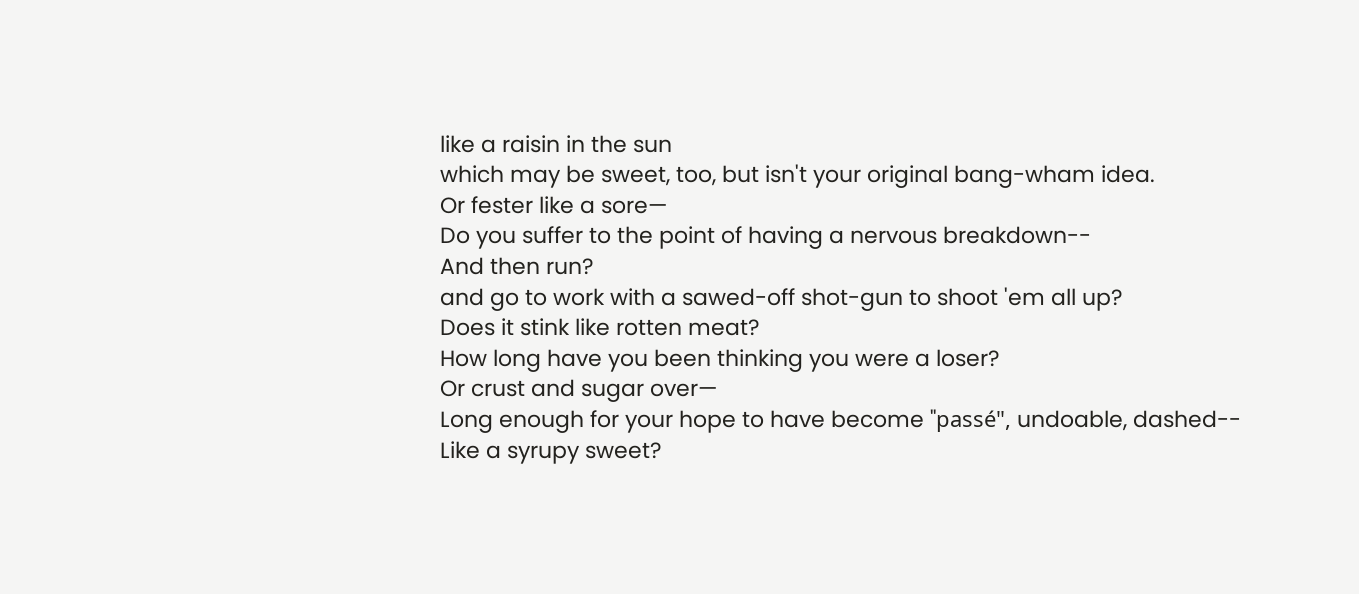like a raisin in the sun
which may be sweet, too, but isn't your original bang-wham idea.
Or fester like a sore—
Do you suffer to the point of having a nervous breakdown--
And then run?
and go to work with a sawed-off shot-gun to shoot 'em all up?
Does it stink like rotten meat?
How long have you been thinking you were a loser?
Or crust and sugar over—
Long enough for your hope to have become "passé", undoable, dashed--
Like a syrupy sweet?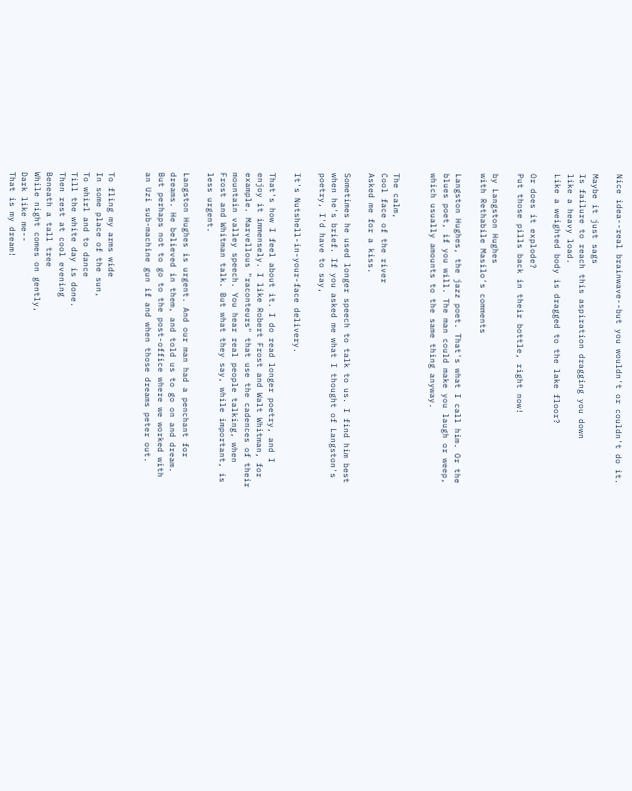Nice idea--real brainwave--but you wouldn't or couldn't do it.

Maybe it just sags
Is failure to reach this aspiration dragging you down
like a heavy load.
Like a weighted body is dragged to the lake floor?

Or does it explode?
Put those pills back in their bottle, right now!

by Langston Hughes
with Rethabile Masilo's comments

Langston Hughes, the jazz poet. That's what I call him. Or the blues poet, if you will. The man could make you laugh or weep, which usually amounts to the same thing anyway.


The calm,
Cool face of the river
Asked me for a kiss.

Sometimes he used longer speech to talk to us. I find him best when he's brief. If you asked me what I thought of Langston's poetry, I'd have to say,

It's Nutshell-in-your-face delivery.

That's how I feel about it. I do read longer poetry, and I enjoy it immensely. I like Robert Frost and Walt Whitman, for example. Marvellous "raconteurs" that use the cadences of their mountain valley speech. You hear real people talking, when Frost and Whitman talk. But what they say, while important, is less urgent.

Langston Hughes is urgent. And our man had a penchant for dreams. He believed in them, and told us to go on and dream. But perhaps not to go to the post-office where we worked with an Uzi sub-machine gun if and when those dreams peter out.


To fling my arms wide
In some place of the sun,
To whirl and to dance
Till the white day is done.
Then rest at cool evening
Beneath a tall tree
While night comes on gently,
Dark like me--
That is my dream!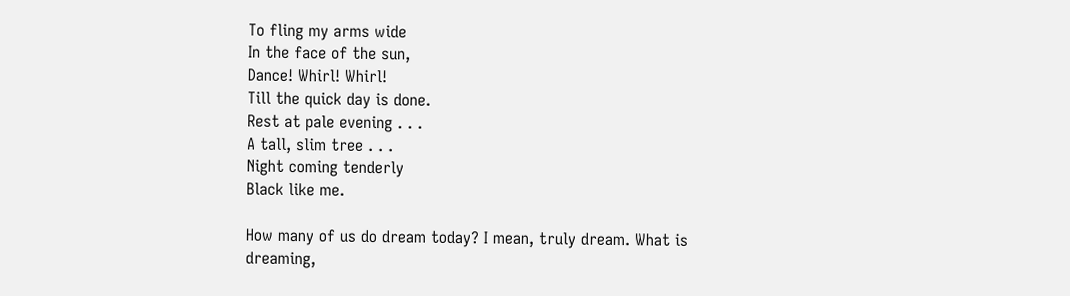To fling my arms wide
In the face of the sun,
Dance! Whirl! Whirl!
Till the quick day is done.
Rest at pale evening . . .
A tall, slim tree . . .
Night coming tenderly
Black like me.

How many of us do dream today? I mean, truly dream. What is dreaming,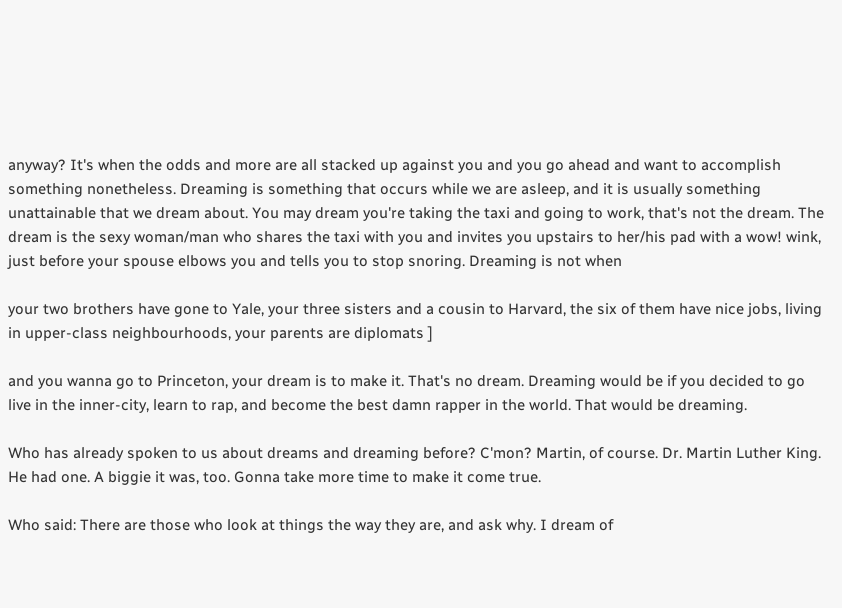anyway? It's when the odds and more are all stacked up against you and you go ahead and want to accomplish something nonetheless. Dreaming is something that occurs while we are asleep, and it is usually something unattainable that we dream about. You may dream you're taking the taxi and going to work, that's not the dream. The dream is the sexy woman/man who shares the taxi with you and invites you upstairs to her/his pad with a wow! wink, just before your spouse elbows you and tells you to stop snoring. Dreaming is not when

your two brothers have gone to Yale, your three sisters and a cousin to Harvard, the six of them have nice jobs, living in upper-class neighbourhoods, your parents are diplomats ]

and you wanna go to Princeton, your dream is to make it. That's no dream. Dreaming would be if you decided to go live in the inner-city, learn to rap, and become the best damn rapper in the world. That would be dreaming.

Who has already spoken to us about dreams and dreaming before? C'mon? Martin, of course. Dr. Martin Luther King. He had one. A biggie it was, too. Gonna take more time to make it come true.

Who said: There are those who look at things the way they are, and ask why. I dream of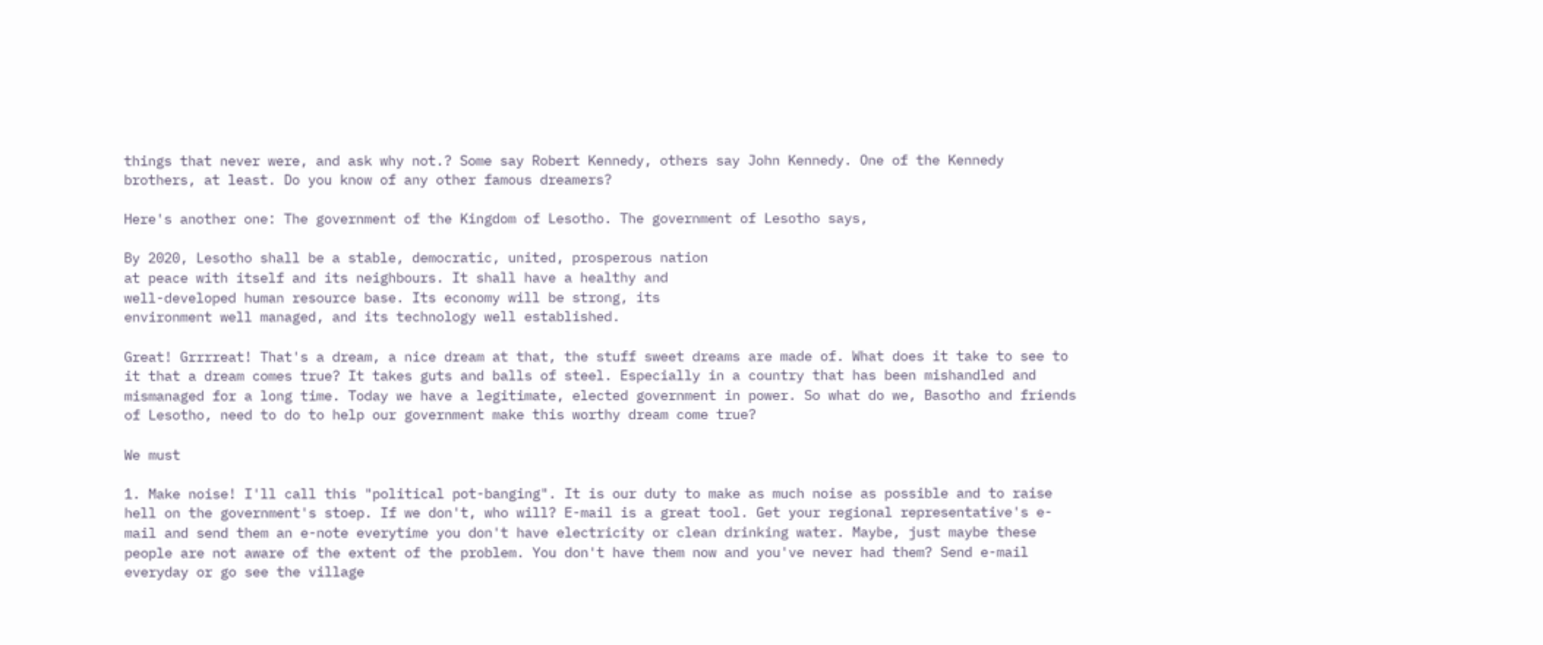things that never were, and ask why not.? Some say Robert Kennedy, others say John Kennedy. One of the Kennedy brothers, at least. Do you know of any other famous dreamers?

Here's another one: The government of the Kingdom of Lesotho. The government of Lesotho says,

By 2020, Lesotho shall be a stable, democratic, united, prosperous nation
at peace with itself and its neighbours. It shall have a healthy and
well-developed human resource base. Its economy will be strong, its
environment well managed, and its technology well established.

Great! Grrrreat! That's a dream, a nice dream at that, the stuff sweet dreams are made of. What does it take to see to it that a dream comes true? It takes guts and balls of steel. Especially in a country that has been mishandled and mismanaged for a long time. Today we have a legitimate, elected government in power. So what do we, Basotho and friends of Lesotho, need to do to help our government make this worthy dream come true?

We must

1. Make noise! I'll call this "political pot-banging". It is our duty to make as much noise as possible and to raise hell on the government's stoep. If we don't, who will? E-mail is a great tool. Get your regional representative's e-mail and send them an e-note everytime you don't have electricity or clean drinking water. Maybe, just maybe these people are not aware of the extent of the problem. You don't have them now and you've never had them? Send e-mail everyday or go see the village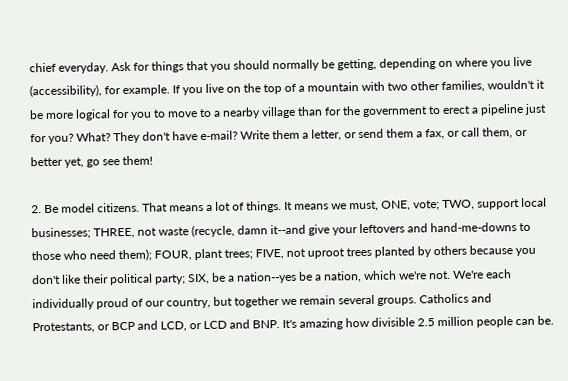chief everyday. Ask for things that you should normally be getting, depending on where you live (accessibility), for example. If you live on the top of a mountain with two other families, wouldn't it be more logical for you to move to a nearby village than for the government to erect a pipeline just for you? What? They don't have e-mail? Write them a letter, or send them a fax, or call them, or better yet, go see them!

2. Be model citizens. That means a lot of things. It means we must, ONE, vote; TWO, support local businesses; THREE, not waste (recycle, damn it--and give your leftovers and hand-me-downs to those who need them); FOUR, plant trees; FIVE, not uproot trees planted by others because you don't like their political party; SIX, be a nation--yes be a nation, which we're not. We're each individually proud of our country, but together we remain several groups. Catholics and Protestants, or BCP and LCD, or LCD and BNP. It's amazing how divisible 2.5 million people can be.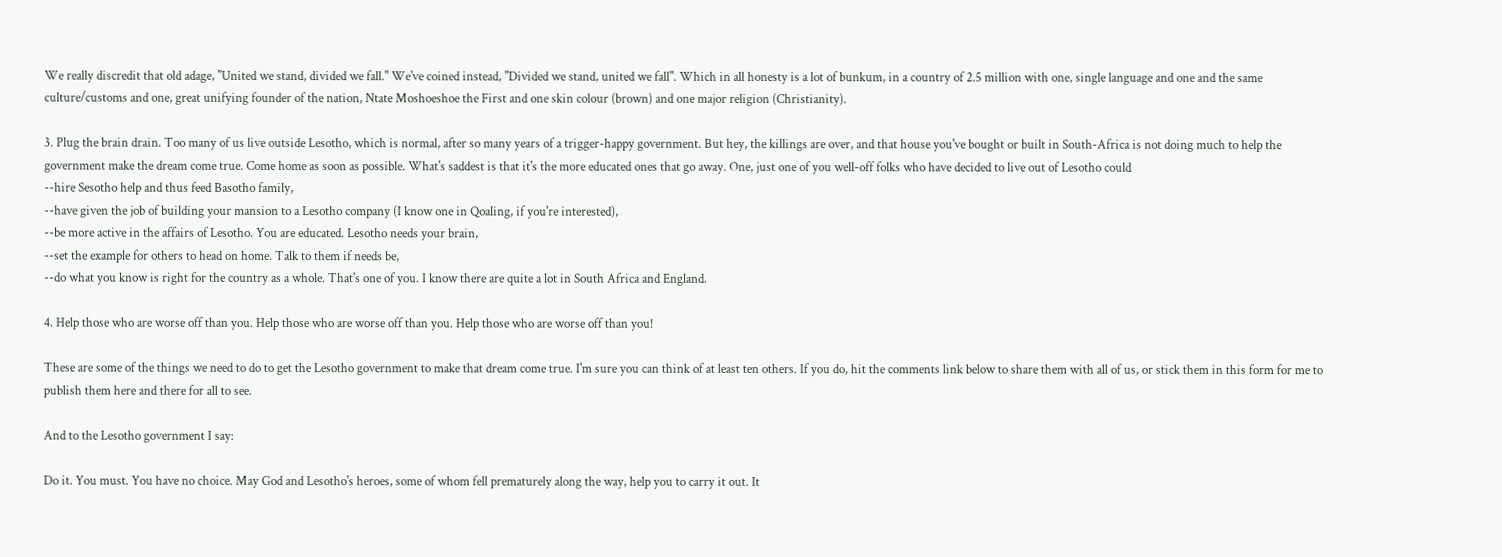We really discredit that old adage, "United we stand, divided we fall." We've coined instead, "Divided we stand, united we fall". Which in all honesty is a lot of bunkum, in a country of 2.5 million with one, single language and one and the same culture/customs and one, great unifying founder of the nation, Ntate Moshoeshoe the First and one skin colour (brown) and one major religion (Christianity).

3. Plug the brain drain. Too many of us live outside Lesotho, which is normal, after so many years of a trigger-happy government. But hey, the killings are over, and that house you've bought or built in South-Africa is not doing much to help the government make the dream come true. Come home as soon as possible. What's saddest is that it's the more educated ones that go away. One, just one of you well-off folks who have decided to live out of Lesotho could
--hire Sesotho help and thus feed Basotho family,
--have given the job of building your mansion to a Lesotho company (I know one in Qoaling, if you're interested),
--be more active in the affairs of Lesotho. You are educated. Lesotho needs your brain,
--set the example for others to head on home. Talk to them if needs be,
--do what you know is right for the country as a whole. That's one of you. I know there are quite a lot in South Africa and England.

4. Help those who are worse off than you. Help those who are worse off than you. Help those who are worse off than you!

These are some of the things we need to do to get the Lesotho government to make that dream come true. I'm sure you can think of at least ten others. If you do, hit the comments link below to share them with all of us, or stick them in this form for me to publish them here and there for all to see.

And to the Lesotho government I say:

Do it. You must. You have no choice. May God and Lesotho's heroes, some of whom fell prematurely along the way, help you to carry it out. It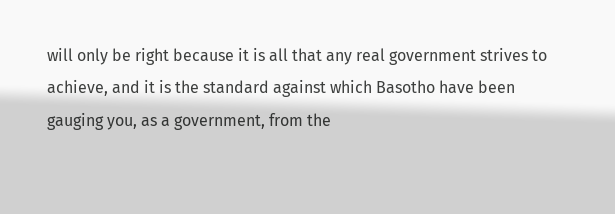will only be right because it is all that any real government strives to achieve, and it is the standard against which Basotho have been gauging you, as a government, from the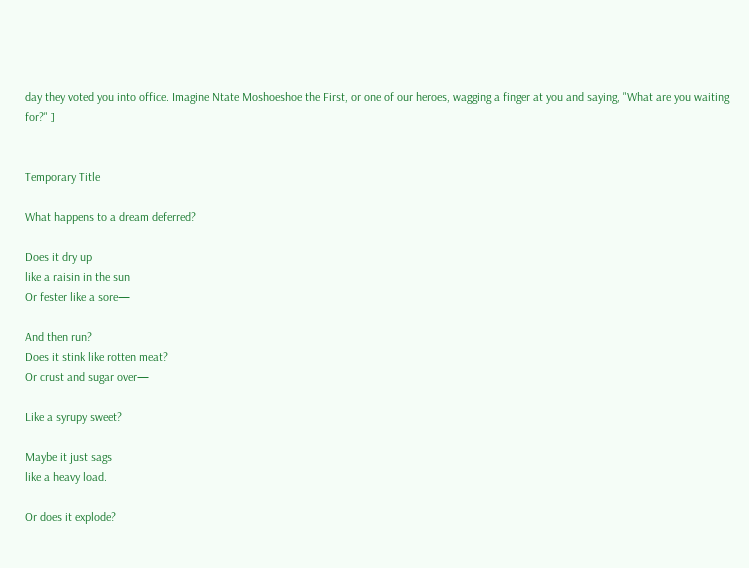day they voted you into office. Imagine Ntate Moshoeshoe the First, or one of our heroes, wagging a finger at you and saying, "What are you waiting for?" ]


Temporary Title

What happens to a dream deferred?

Does it dry up
like a raisin in the sun
Or fester like a sore—

And then run?
Does it stink like rotten meat?
Or crust and sugar over—

Like a syrupy sweet?

Maybe it just sags
like a heavy load.

Or does it explode?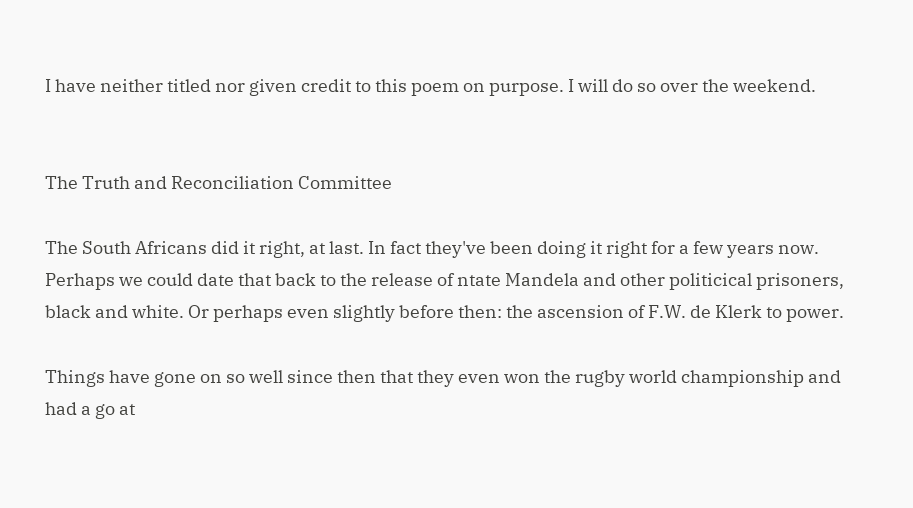I have neither titled nor given credit to this poem on purpose. I will do so over the weekend.


The Truth and Reconciliation Committee

The South Africans did it right, at last. In fact they've been doing it right for a few years now. Perhaps we could date that back to the release of ntate Mandela and other politicical prisoners, black and white. Or perhaps even slightly before then: the ascension of F.W. de Klerk to power.

Things have gone on so well since then that they even won the rugby world championship and had a go at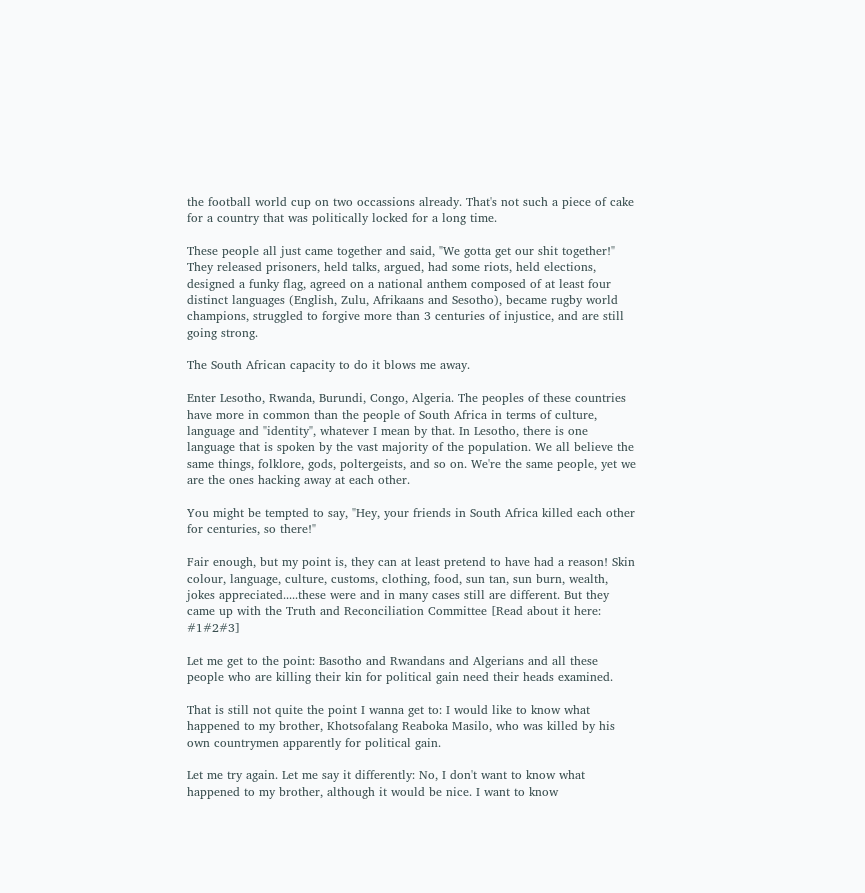the football world cup on two occassions already. That's not such a piece of cake for a country that was politically locked for a long time.

These people all just came together and said, "We gotta get our shit together!" They released prisoners, held talks, argued, had some riots, held elections, designed a funky flag, agreed on a national anthem composed of at least four distinct languages (English, Zulu, Afrikaans and Sesotho), became rugby world champions, struggled to forgive more than 3 centuries of injustice, and are still going strong.

The South African capacity to do it blows me away.

Enter Lesotho, Rwanda, Burundi, Congo, Algeria. The peoples of these countries have more in common than the people of South Africa in terms of culture, language and "identity", whatever I mean by that. In Lesotho, there is one language that is spoken by the vast majority of the population. We all believe the same things, folklore, gods, poltergeists, and so on. We're the same people, yet we are the ones hacking away at each other.

You might be tempted to say, "Hey, your friends in South Africa killed each other for centuries, so there!"

Fair enough, but my point is, they can at least pretend to have had a reason! Skin colour, language, culture, customs, clothing, food, sun tan, sun burn, wealth, jokes appreciated.....these were and in many cases still are different. But they came up with the Truth and Reconciliation Committee [Read about it here: #1#2#3]

Let me get to the point: Basotho and Rwandans and Algerians and all these people who are killing their kin for political gain need their heads examined.

That is still not quite the point I wanna get to: I would like to know what happened to my brother, Khotsofalang Reaboka Masilo, who was killed by his own countrymen apparently for political gain.

Let me try again. Let me say it differently: No, I don't want to know what happened to my brother, although it would be nice. I want to know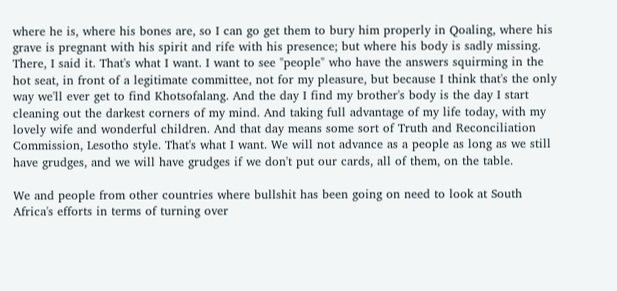where he is, where his bones are, so I can go get them to bury him properly in Qoaling, where his grave is pregnant with his spirit and rife with his presence; but where his body is sadly missing. There, I said it. That's what I want. I want to see "people" who have the answers squirming in the hot seat, in front of a legitimate committee, not for my pleasure, but because I think that's the only way we'll ever get to find Khotsofalang. And the day I find my brother's body is the day I start cleaning out the darkest corners of my mind. And taking full advantage of my life today, with my lovely wife and wonderful children. And that day means some sort of Truth and Reconciliation Commission, Lesotho style. That's what I want. We will not advance as a people as long as we still have grudges, and we will have grudges if we don't put our cards, all of them, on the table.

We and people from other countries where bullshit has been going on need to look at South Africa's efforts in terms of turning over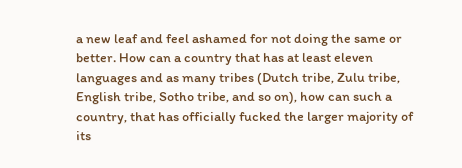a new leaf and feel ashamed for not doing the same or better. How can a country that has at least eleven languages and as many tribes (Dutch tribe, Zulu tribe, English tribe, Sotho tribe, and so on), how can such a country, that has officially fucked the larger majority of its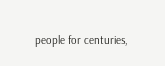people for centuries,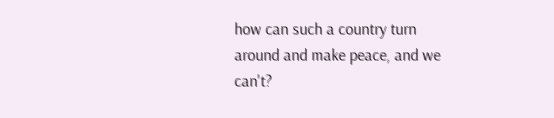how can such a country turn around and make peace, and we can't?